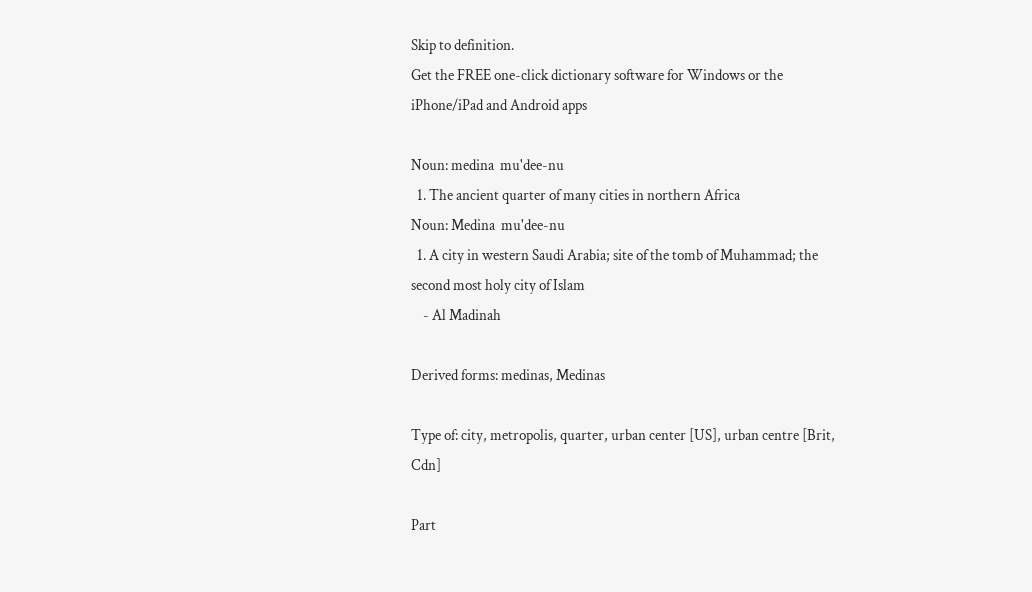Skip to definition.
Get the FREE one-click dictionary software for Windows or the iPhone/iPad and Android apps

Noun: medina  mu'dee-nu
  1. The ancient quarter of many cities in northern Africa
Noun: Medina  mu'dee-nu
  1. A city in western Saudi Arabia; site of the tomb of Muhammad; the second most holy city of Islam
    - Al Madinah

Derived forms: medinas, Medinas

Type of: city, metropolis, quarter, urban center [US], urban centre [Brit, Cdn]

Part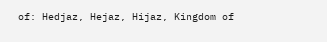of: Hedjaz, Hejaz, Hijaz, Kingdom of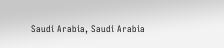Saudi Arabia, Saudi Arabia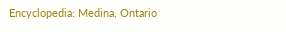Encyclopedia: Medina, Ontario